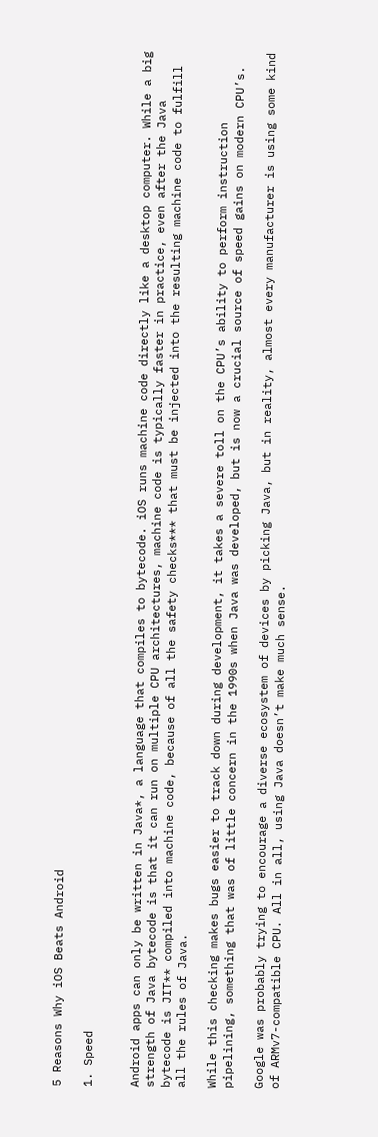5 Reasons Why iOS Beats Android

1. Speed


Android apps can only be written in Java*, a language that compiles to bytecode. iOS runs machine code directly like a desktop computer. While a big strength of Java bytecode is that it can run on multiple CPU architectures, machine code is typically faster in practice, even after the Java bytecode is JIT** compiled into machine code, because of all the safety checks*** that must be injected into the resulting machine code to fulfill all the rules of Java.

While this checking makes bugs easier to track down during development, it takes a severe toll on the CPU’s ability to perform instruction pipelining, something that was of little concern in the 1990s when Java was developed, but is now a crucial source of speed gains on modern CPU’s.

Google was probably trying to encourage a diverse ecosystem of devices by picking Java, but in reality, almost every manufacturer is using some kind of ARMv7-compatible CPU. All in all, using Java doesn’t make much sense.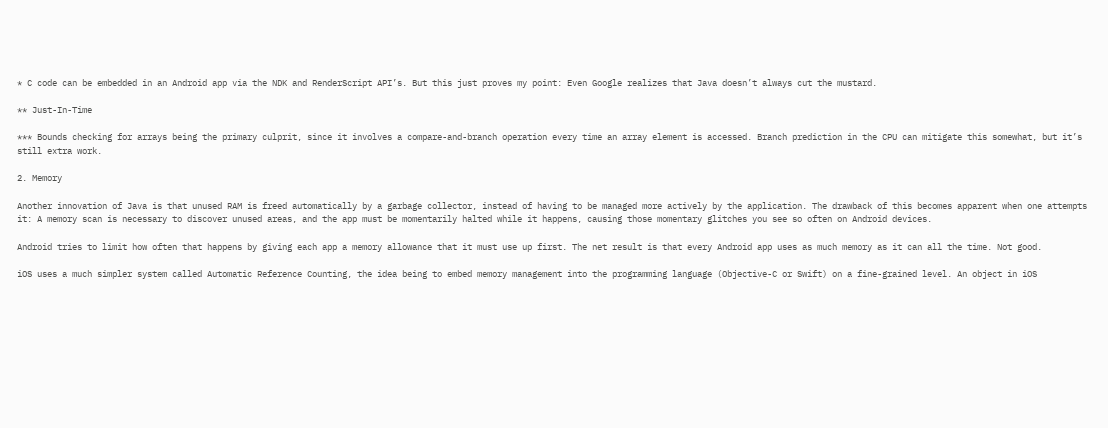* C code can be embedded in an Android app via the NDK and RenderScript API’s. But this just proves my point: Even Google realizes that Java doesn’t always cut the mustard.

** Just-In-Time

*** Bounds checking for arrays being the primary culprit, since it involves a compare-and-branch operation every time an array element is accessed. Branch prediction in the CPU can mitigate this somewhat, but it’s still extra work.

2. Memory

Another innovation of Java is that unused RAM is freed automatically by a garbage collector, instead of having to be managed more actively by the application. The drawback of this becomes apparent when one attempts it: A memory scan is necessary to discover unused areas, and the app must be momentarily halted while it happens, causing those momentary glitches you see so often on Android devices.

Android tries to limit how often that happens by giving each app a memory allowance that it must use up first. The net result is that every Android app uses as much memory as it can all the time. Not good.

iOS uses a much simpler system called Automatic Reference Counting, the idea being to embed memory management into the programming language (Objective-C or Swift) on a fine-grained level. An object in iOS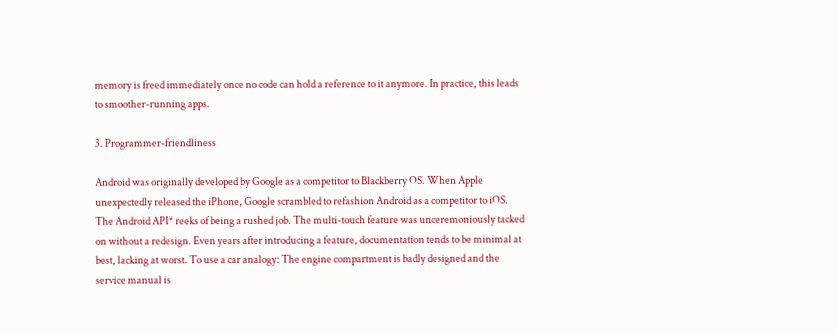memory is freed immediately once no code can hold a reference to it anymore. In practice, this leads to smoother-running apps.

3. Programmer-friendliness

Android was originally developed by Google as a competitor to Blackberry OS. When Apple unexpectedly released the iPhone, Google scrambled to refashion Android as a competitor to iOS. The Android API* reeks of being a rushed job. The multi-touch feature was unceremoniously tacked on without a redesign. Even years after introducing a feature, documentation tends to be minimal at best, lacking at worst. To use a car analogy: The engine compartment is badly designed and the service manual is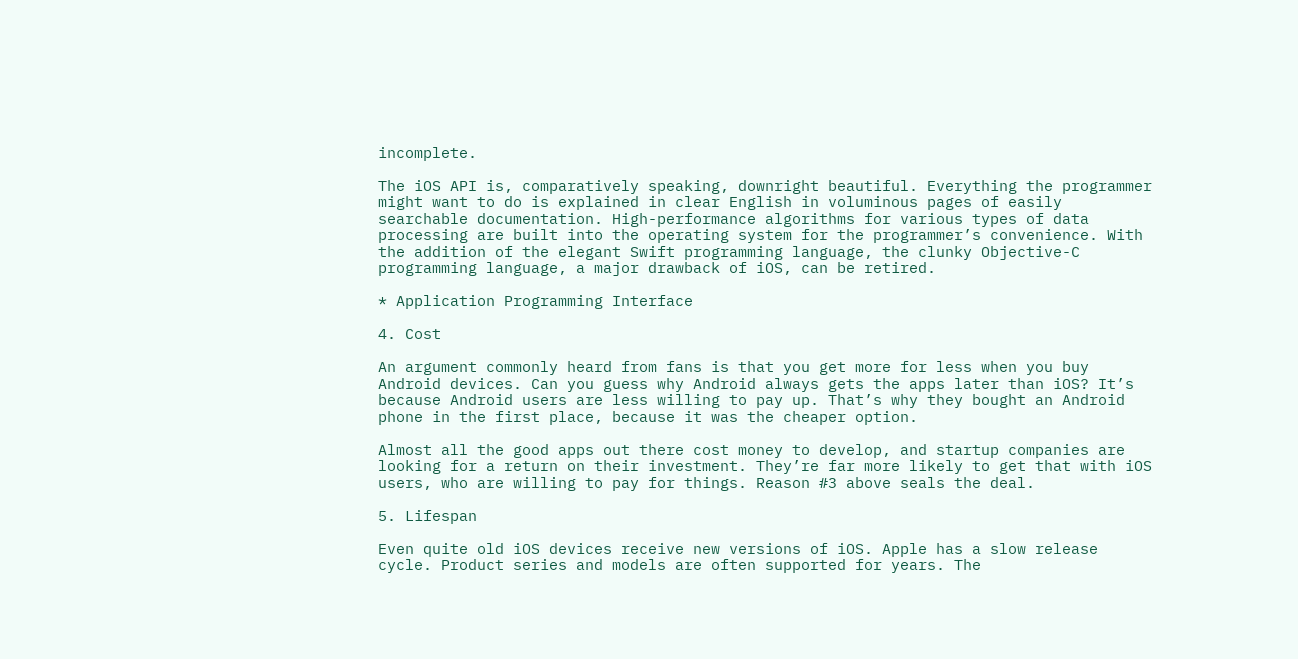incomplete.

The iOS API is, comparatively speaking, downright beautiful. Everything the programmer might want to do is explained in clear English in voluminous pages of easily searchable documentation. High-performance algorithms for various types of data processing are built into the operating system for the programmer’s convenience. With the addition of the elegant Swift programming language, the clunky Objective-C programming language, a major drawback of iOS, can be retired.

* Application Programming Interface

4. Cost

An argument commonly heard from fans is that you get more for less when you buy Android devices. Can you guess why Android always gets the apps later than iOS? It’s because Android users are less willing to pay up. That’s why they bought an Android phone in the first place, because it was the cheaper option.

Almost all the good apps out there cost money to develop, and startup companies are looking for a return on their investment. They’re far more likely to get that with iOS users, who are willing to pay for things. Reason #3 above seals the deal.

5. Lifespan

Even quite old iOS devices receive new versions of iOS. Apple has a slow release cycle. Product series and models are often supported for years. The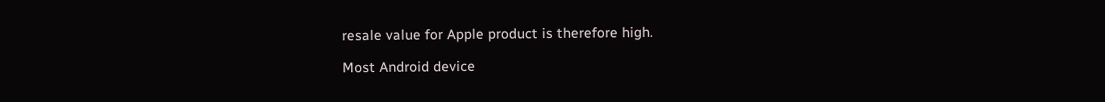resale value for Apple product is therefore high.

Most Android device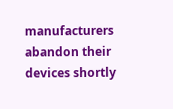manufacturers abandon their devices shortly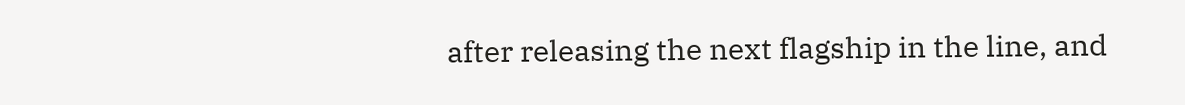after releasing the next flagship in the line, and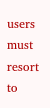users must resort to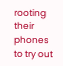rooting their phones to try out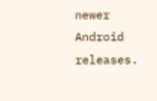newer Android releases.